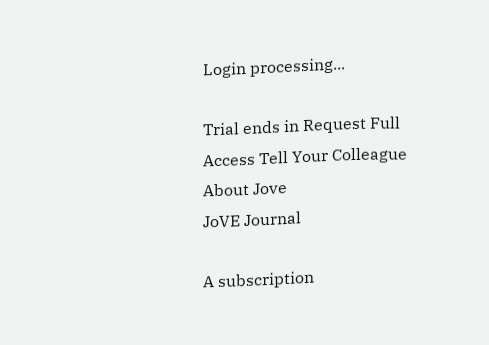Login processing...

Trial ends in Request Full Access Tell Your Colleague About Jove
JoVE Journal

A subscription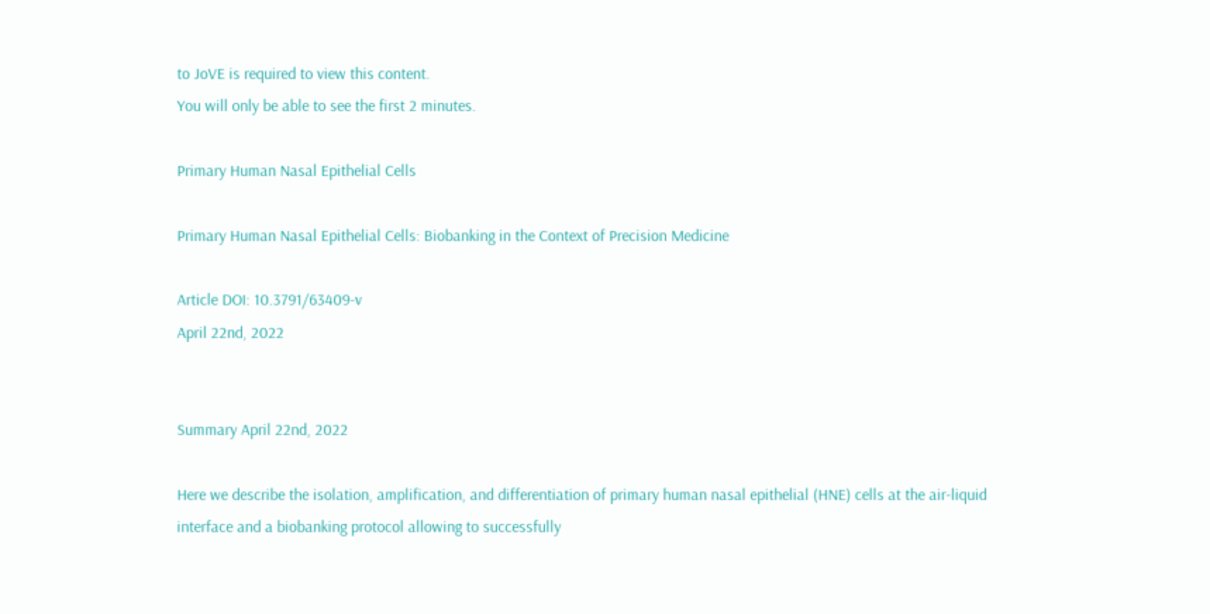to JoVE is required to view this content.
You will only be able to see the first 2 minutes.

Primary Human Nasal Epithelial Cells

Primary Human Nasal Epithelial Cells: Biobanking in the Context of Precision Medicine

Article DOI: 10.3791/63409-v
April 22nd, 2022


Summary April 22nd, 2022

Here we describe the isolation, amplification, and differentiation of primary human nasal epithelial (HNE) cells at the air-liquid interface and a biobanking protocol allowing to successfully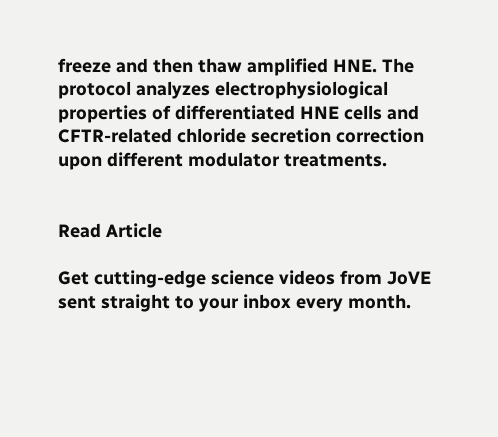freeze and then thaw amplified HNE. The protocol analyzes electrophysiological properties of differentiated HNE cells and CFTR-related chloride secretion correction upon different modulator treatments.


Read Article

Get cutting-edge science videos from JoVE sent straight to your inbox every month.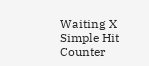Waiting X
Simple Hit Counter